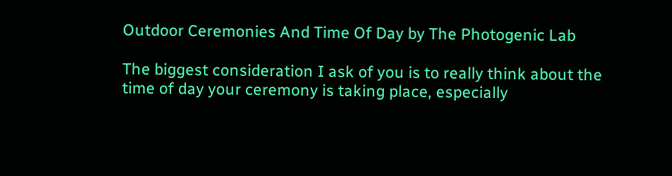Outdoor Ceremonies And Time Of Day by The Photogenic Lab

The biggest consideration I ask of you is to really think about the time of day your ceremony is taking place, especially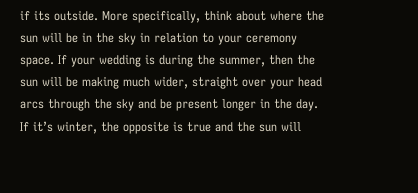if its outside. More specifically, think about where the sun will be in the sky in relation to your ceremony space. If your wedding is during the summer, then the sun will be making much wider, straight over your head arcs through the sky and be present longer in the day. If it’s winter, the opposite is true and the sun will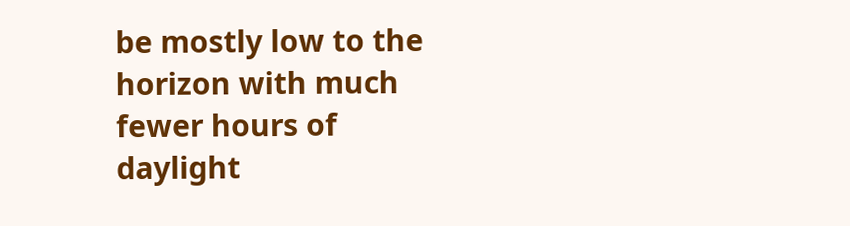be mostly low to the horizon with much fewer hours of daylight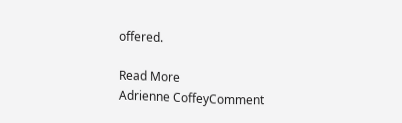offered.

Read More
Adrienne CoffeyComment